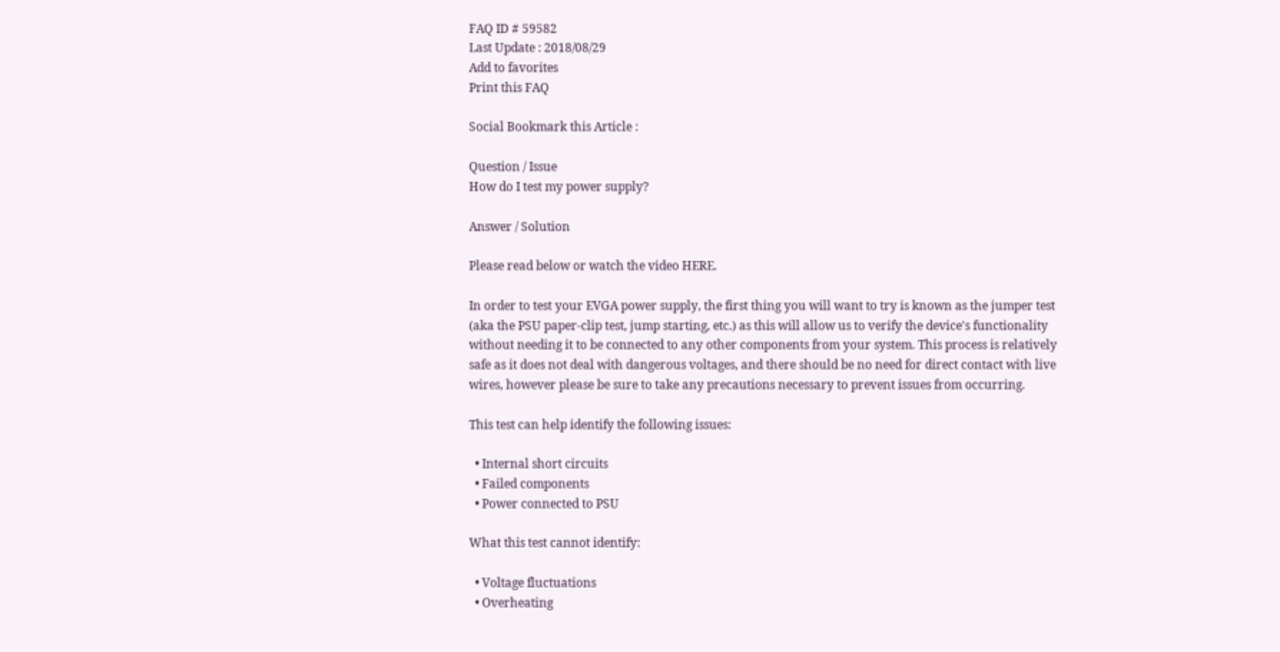FAQ ID # 59582
Last Update : 2018/08/29
Add to favorites
Print this FAQ

Social Bookmark this Article :

Question / Issue
How do I test my power supply?

Answer / Solution

Please read below or watch the video HERE.

In order to test your EVGA power supply, the first thing you will want to try is known as the jumper test (aka the PSU paper-clip test, jump starting, etc.) as this will allow us to verify the device's functionality without needing it to be connected to any other components from your system. This process is relatively safe as it does not deal with dangerous voltages, and there should be no need for direct contact with live wires, however please be sure to take any precautions necessary to prevent issues from occurring.

This test can help identify the following issues:

  • Internal short circuits
  • Failed components
  • Power connected to PSU

What this test cannot identify:

  • Voltage fluctuations
  • Overheating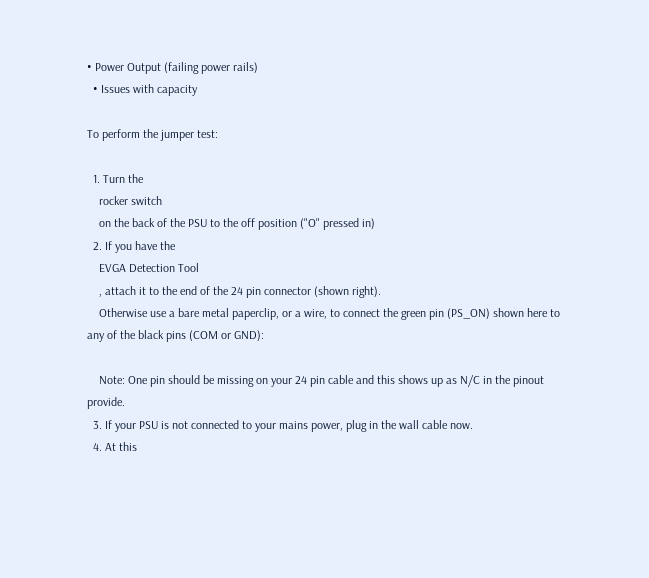• Power Output (failing power rails)
  • Issues with capacity

To perform the jumper test:

  1. Turn the
    rocker switch
    on the back of the PSU to the off position ("O" pressed in)
  2. If you have the
    EVGA Detection Tool
    , attach it to the end of the 24 pin connector (shown right).
    Otherwise use a bare metal paperclip, or a wire, to connect the green pin (PS_ON) shown here to any of the black pins (COM or GND):

    Note: One pin should be missing on your 24 pin cable and this shows up as N/C in the pinout provide.
  3. If your PSU is not connected to your mains power, plug in the wall cable now.
  4. At this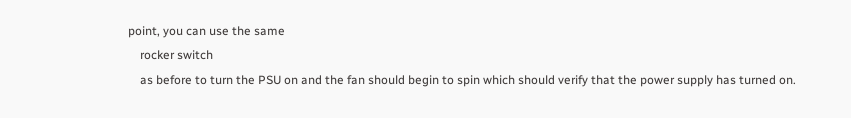point, you can use the same
    rocker switch
    as before to turn the PSU on and the fan should begin to spin which should verify that the power supply has turned on.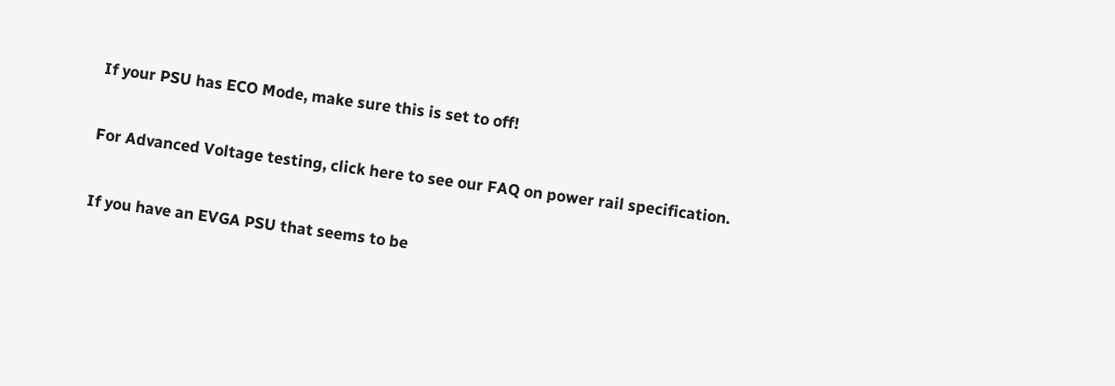If your PSU has ECO Mode, make sure this is set to off!

For Advanced Voltage testing, click here to see our FAQ on power rail specification.

If you have an EVGA PSU that seems to be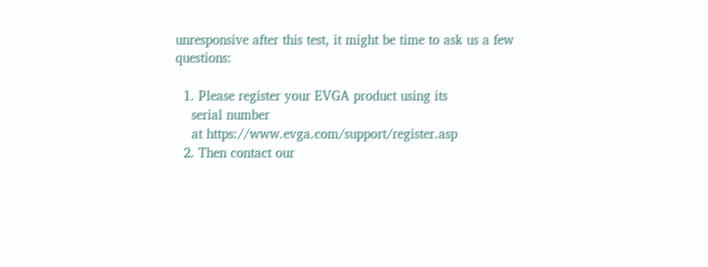unresponsive after this test, it might be time to ask us a few questions:

  1. Please register your EVGA product using its
    serial number
    at https://www.evga.com/support/register.asp
  2. Then contact our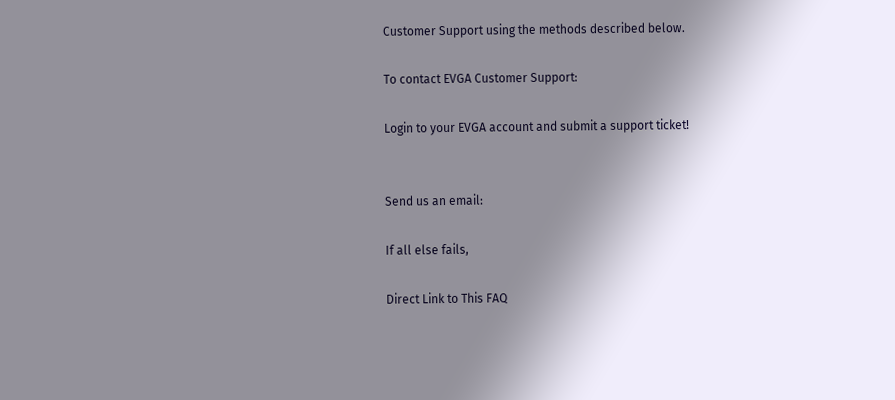Customer Support using the methods described below.

To contact EVGA Customer Support:

Login to your EVGA account and submit a support ticket!


Send us an email:

If all else fails,

Direct Link to This FAQ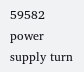59582 power supply turn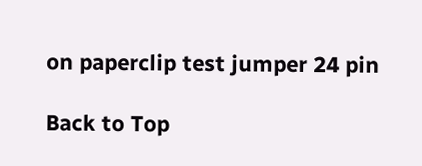on paperclip test jumper 24 pin

Back to Top